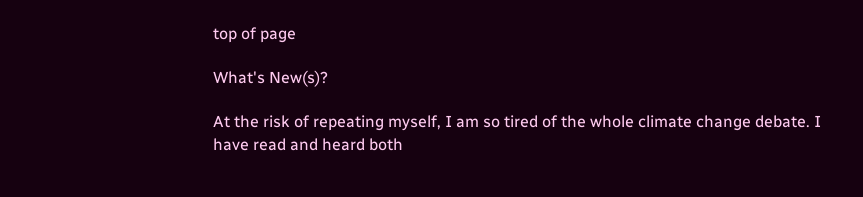top of page

What's New(s)?

At the risk of repeating myself, I am so tired of the whole climate change debate. I have read and heard both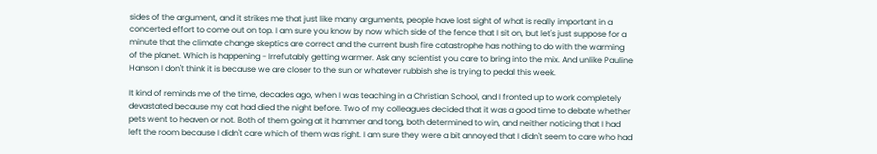sides of the argument, and it strikes me that just like many arguments, people have lost sight of what is really important in a concerted effort to come out on top. I am sure you know by now which side of the fence that I sit on, but let's just suppose for a minute that the climate change skeptics are correct and the current bush fire catastrophe has nothing to do with the warming of the planet. Which is happening - Irrefutably getting warmer. Ask any scientist you care to bring into the mix. And unlike Pauline Hanson I don't think it is because we are closer to the sun or whatever rubbish she is trying to pedal this week.

It kind of reminds me of the time, decades ago, when I was teaching in a Christian School, and I fronted up to work completely devastated because my cat had died the night before. Two of my colleagues decided that it was a good time to debate whether pets went to heaven or not. Both of them going at it hammer and tong, both determined to win, and neither noticing that I had left the room because I didn't care which of them was right. I am sure they were a bit annoyed that I didn't seem to care who had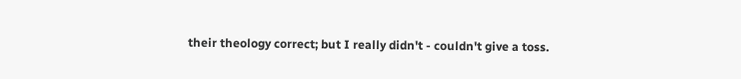their theology correct; but I really didn't - couldn't give a toss.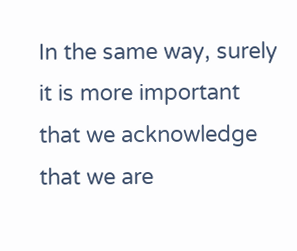In the same way, surely it is more important that we acknowledge that we are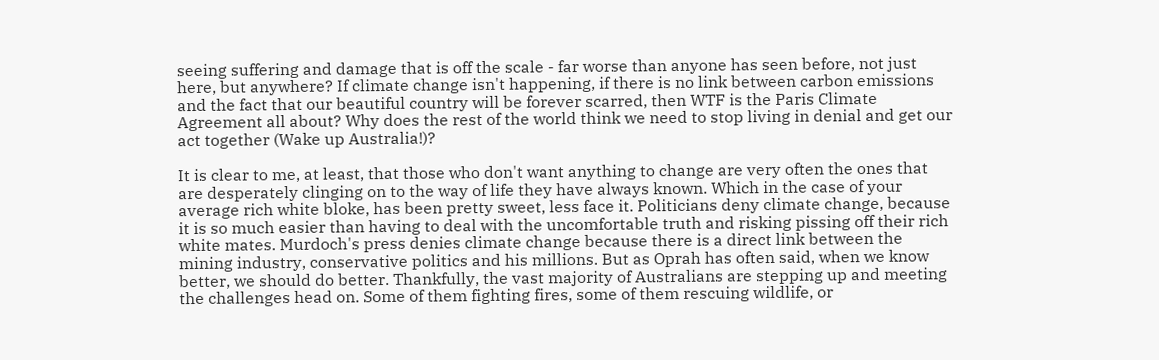seeing suffering and damage that is off the scale - far worse than anyone has seen before, not just here, but anywhere? If climate change isn't happening, if there is no link between carbon emissions and the fact that our beautiful country will be forever scarred, then WTF is the Paris Climate Agreement all about? Why does the rest of the world think we need to stop living in denial and get our act together (Wake up Australia!)?

It is clear to me, at least, that those who don't want anything to change are very often the ones that are desperately clinging on to the way of life they have always known. Which in the case of your average rich white bloke, has been pretty sweet, less face it. Politicians deny climate change, because it is so much easier than having to deal with the uncomfortable truth and risking pissing off their rich white mates. Murdoch's press denies climate change because there is a direct link between the mining industry, conservative politics and his millions. But as Oprah has often said, when we know better, we should do better. Thankfully, the vast majority of Australians are stepping up and meeting the challenges head on. Some of them fighting fires, some of them rescuing wildlife, or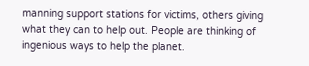manning support stations for victims, others giving what they can to help out. People are thinking of ingenious ways to help the planet.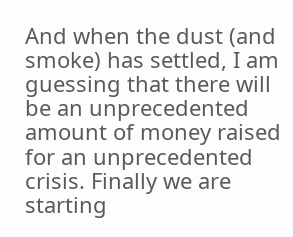And when the dust (and smoke) has settled, I am guessing that there will be an unprecedented amount of money raised for an unprecedented crisis. Finally we are starting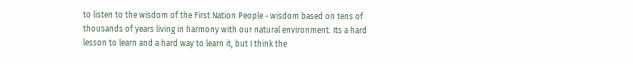to listen to the wisdom of the First Nation People - wisdom based on tens of thousands of years living in harmony with our natural environment. Its a hard lesson to learn and a hard way to learn it, but I think the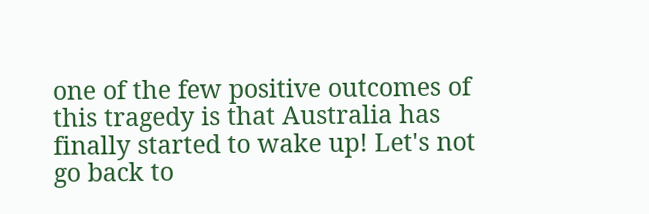one of the few positive outcomes of this tragedy is that Australia has finally started to wake up! Let's not go back to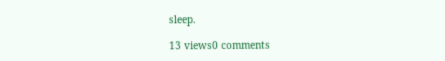sleep.

13 views0 comments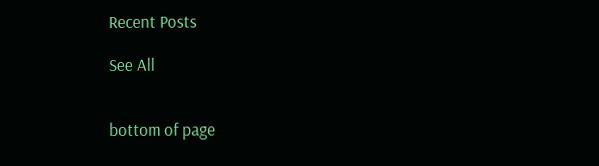Recent Posts

See All


bottom of page